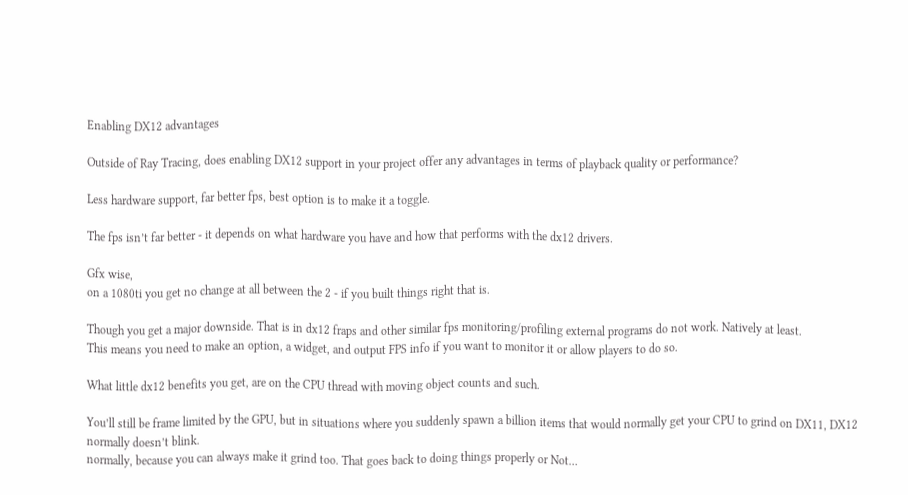Enabling DX12 advantages

Outside of Ray Tracing, does enabling DX12 support in your project offer any advantages in terms of playback quality or performance?

Less hardware support, far better fps, best option is to make it a toggle.

The fps isn’t far better - it depends on what hardware you have and how that performs with the dx12 drivers.

Gfx wise,
on a 1080ti you get no change at all between the 2 - if you built things right that is.

Though you get a major downside. That is in dx12 fraps and other similar fps monitoring/profiling external programs do not work. Natively at least.
This means you need to make an option, a widget, and output FPS info if you want to monitor it or allow players to do so.

What little dx12 benefits you get, are on the CPU thread with moving object counts and such.

You’ll still be frame limited by the GPU, but in situations where you suddenly spawn a billion items that would normally get your CPU to grind on DX11, DX12 normally doesn’t blink.
normally, because you can always make it grind too. That goes back to doing things properly or Not…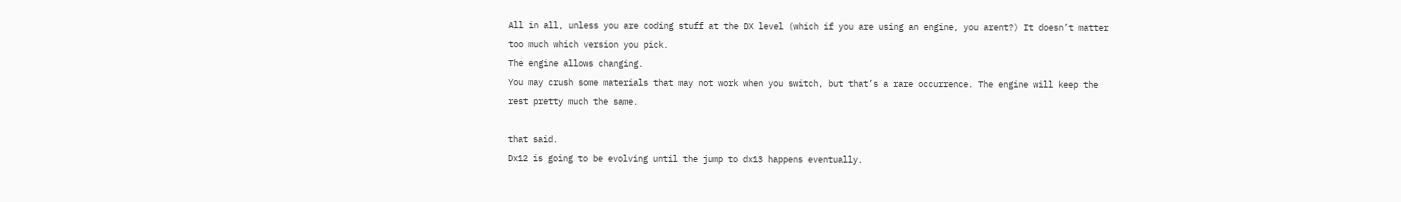All in all, unless you are coding stuff at the DX level (which if you are using an engine, you arent?) It doesn’t matter too much which version you pick.
The engine allows changing.
You may crush some materials that may not work when you switch, but that’s a rare occurrence. The engine will keep the rest pretty much the same.

that said.
Dx12 is going to be evolving until the jump to dx13 happens eventually.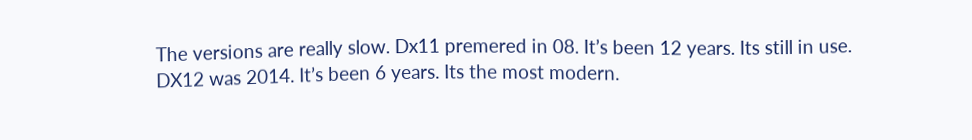The versions are really slow. Dx11 premered in 08. It’s been 12 years. Its still in use.
DX12 was 2014. It’s been 6 years. Its the most modern.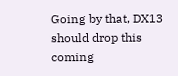Going by that, DX13 should drop this coming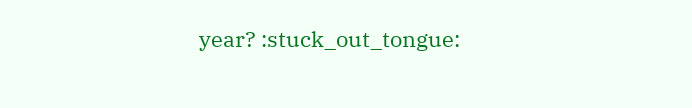year? :stuck_out_tongue: